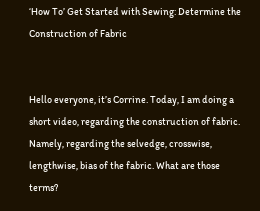‘How To’ Get Started with Sewing: Determine the Construction of Fabric


Hello everyone, it’s Corrine. Today, I am doing a short video, regarding the construction of fabric. Namely, regarding the selvedge, crosswise, lengthwise, bias of the fabric. What are those terms?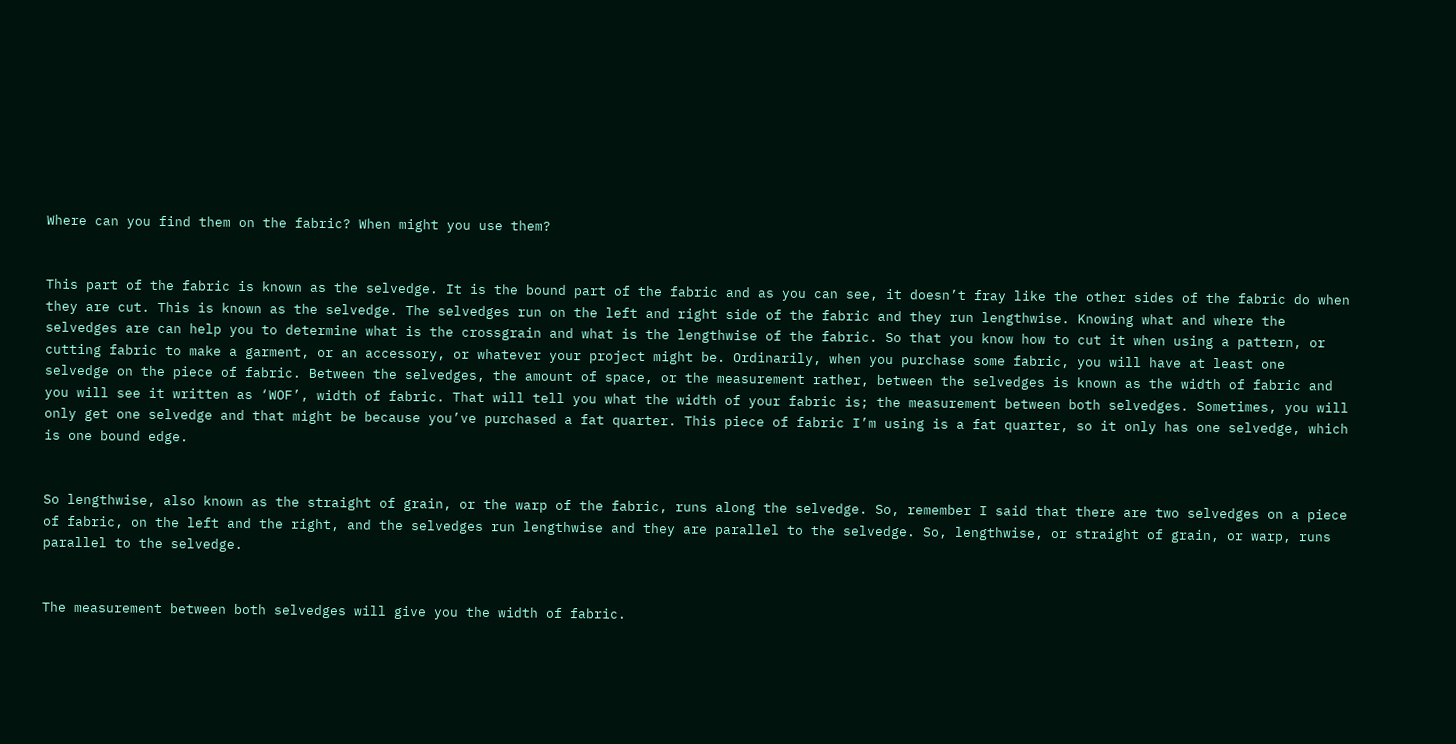Where can you find them on the fabric? When might you use them?


This part of the fabric is known as the selvedge. It is the bound part of the fabric and as you can see, it doesn’t fray like the other sides of the fabric do when they are cut. This is known as the selvedge. The selvedges run on the left and right side of the fabric and they run lengthwise. Knowing what and where the selvedges are can help you to determine what is the crossgrain and what is the lengthwise of the fabric. So that you know how to cut it when using a pattern, or cutting fabric to make a garment, or an accessory, or whatever your project might be. Ordinarily, when you purchase some fabric, you will have at least one selvedge on the piece of fabric. Between the selvedges, the amount of space, or the measurement rather, between the selvedges is known as the width of fabric and you will see it written as ‘WOF’, width of fabric. That will tell you what the width of your fabric is; the measurement between both selvedges. Sometimes, you will only get one selvedge and that might be because you’ve purchased a fat quarter. This piece of fabric I’m using is a fat quarter, so it only has one selvedge, which is one bound edge.


So lengthwise, also known as the straight of grain, or the warp of the fabric, runs along the selvedge. So, remember I said that there are two selvedges on a piece of fabric, on the left and the right, and the selvedges run lengthwise and they are parallel to the selvedge. So, lengthwise, or straight of grain, or warp, runs parallel to the selvedge.


The measurement between both selvedges will give you the width of fabric.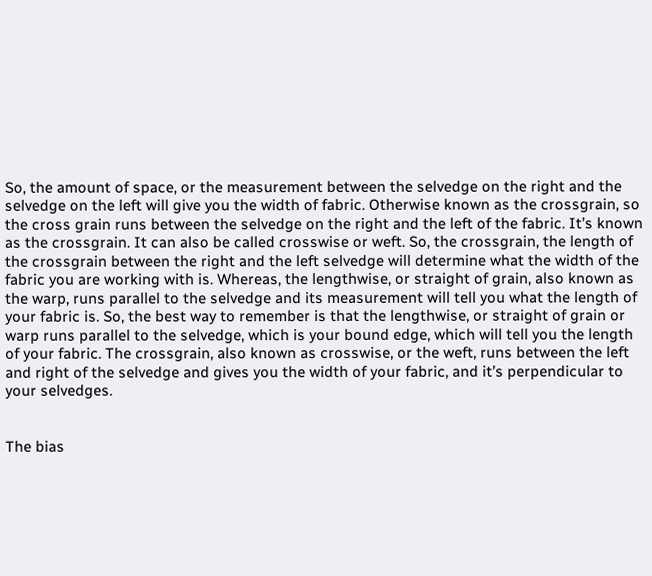So, the amount of space, or the measurement between the selvedge on the right and the selvedge on the left will give you the width of fabric. Otherwise known as the crossgrain, so the cross grain runs between the selvedge on the right and the left of the fabric. It’s known as the crossgrain. It can also be called crosswise or weft. So, the crossgrain, the length of the crossgrain between the right and the left selvedge will determine what the width of the fabric you are working with is. Whereas, the lengthwise, or straight of grain, also known as the warp, runs parallel to the selvedge and its measurement will tell you what the length of your fabric is. So, the best way to remember is that the lengthwise, or straight of grain or warp runs parallel to the selvedge, which is your bound edge, which will tell you the length of your fabric. The crossgrain, also known as crosswise, or the weft, runs between the left and right of the selvedge and gives you the width of your fabric, and it’s perpendicular to your selvedges.


The bias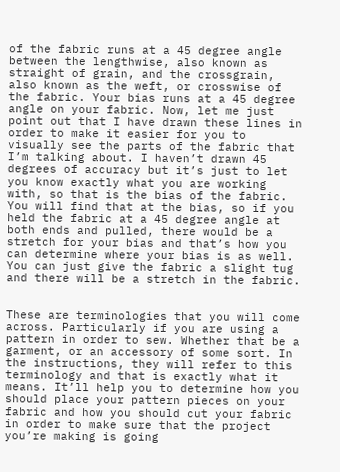of the fabric runs at a 45 degree angle between the lengthwise, also known as straight of grain, and the crossgrain, also known as the weft, or crosswise of the fabric. Your bias runs at a 45 degree angle on your fabric. Now, let me just point out that I have drawn these lines in order to make it easier for you to visually see the parts of the fabric that I’m talking about. I haven’t drawn 45 degrees of accuracy but it’s just to let you know exactly what you are working with, so that is the bias of the fabric. You will find that at the bias, so if you held the fabric at a 45 degree angle at both ends and pulled, there would be a stretch for your bias and that’s how you can determine where your bias is as well. You can just give the fabric a slight tug and there will be a stretch in the fabric.


These are terminologies that you will come across. Particularly if you are using a pattern in order to sew. Whether that be a garment, or an accessory of some sort. In the instructions, they will refer to this terminology and that is exactly what it means. It’ll help you to determine how you should place your pattern pieces on your fabric and how you should cut your fabric in order to make sure that the project you’re making is going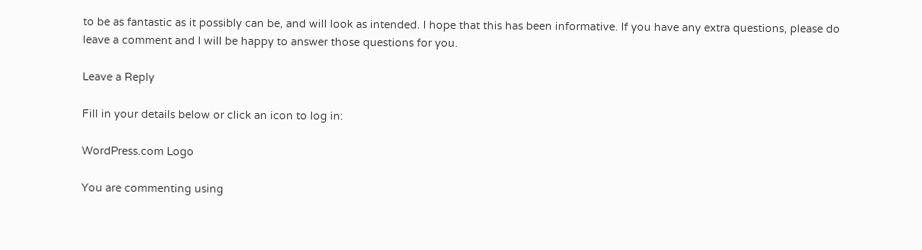to be as fantastic as it possibly can be, and will look as intended. I hope that this has been informative. If you have any extra questions, please do leave a comment and I will be happy to answer those questions for you.

Leave a Reply

Fill in your details below or click an icon to log in:

WordPress.com Logo

You are commenting using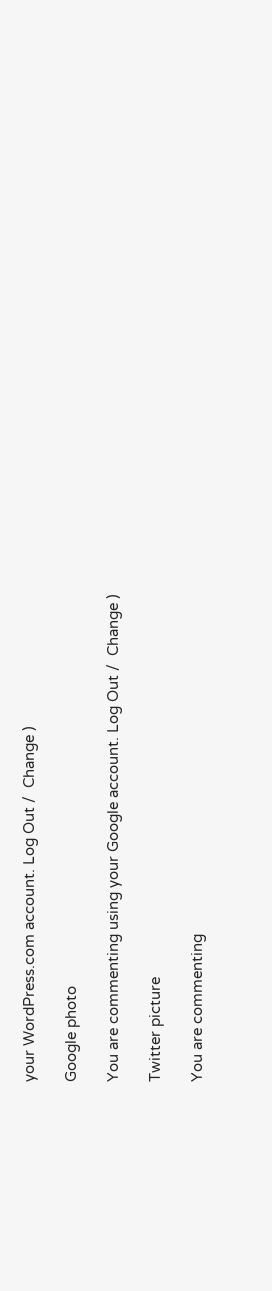your WordPress.com account. Log Out /  Change )

Google photo

You are commenting using your Google account. Log Out /  Change )

Twitter picture

You are commenting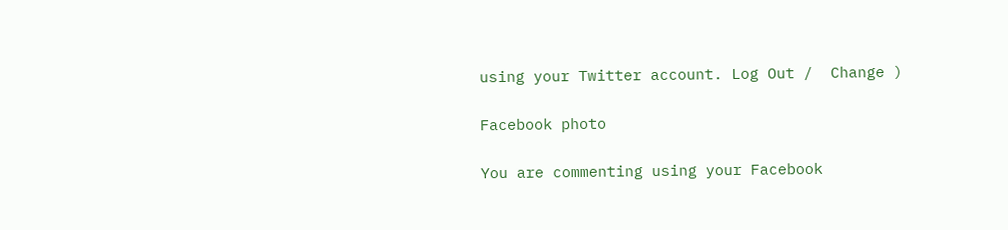using your Twitter account. Log Out /  Change )

Facebook photo

You are commenting using your Facebook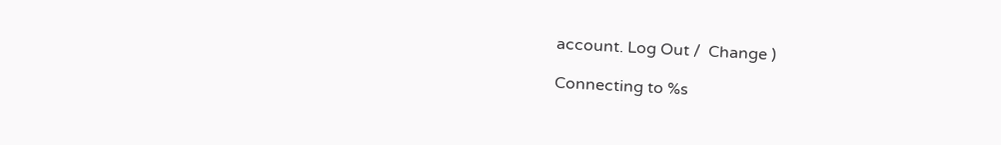account. Log Out /  Change )

Connecting to %s